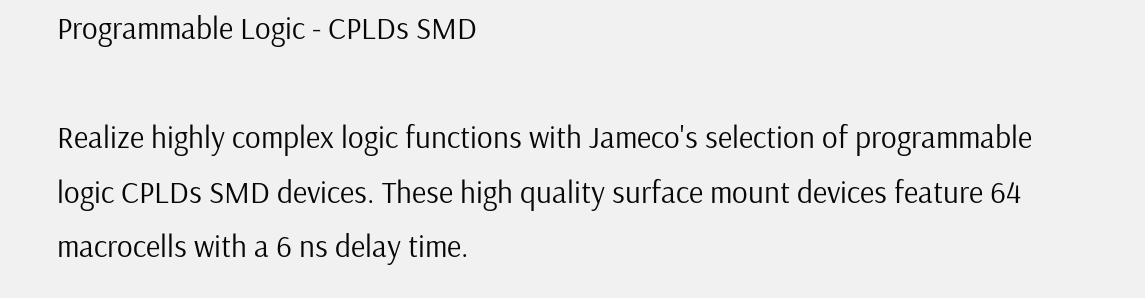Programmable Logic - CPLDs SMD

Realize highly complex logic functions with Jameco's selection of programmable logic CPLDs SMD devices. These high quality surface mount devices feature 64 macrocells with a 6 ns delay time.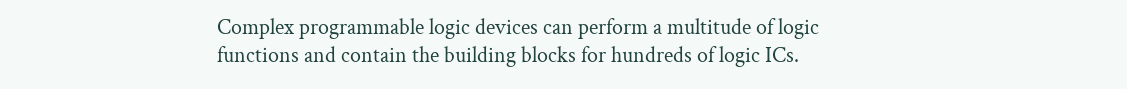Complex programmable logic devices can perform a multitude of logic functions and contain the building blocks for hundreds of logic ICs.